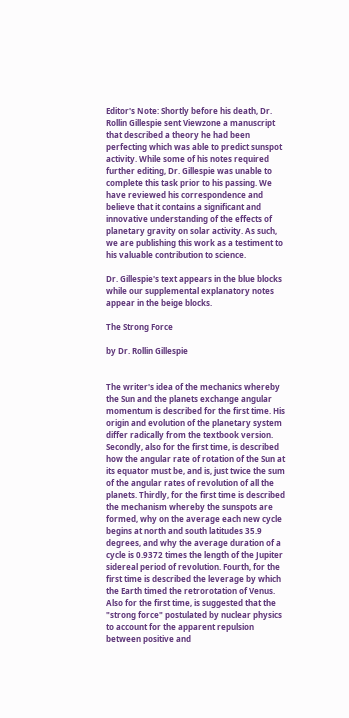Editor's Note: Shortly before his death, Dr. Rollin Gillespie sent Viewzone a manuscript that described a theory he had been perfecting which was able to predict sunspot activity. While some of his notes required further editing, Dr. Gillespie was unable to complete this task prior to his passing. We have reviewed his correspondence and believe that it contains a significant and innovative understanding of the effects of planetary gravity on solar activity. As such, we are publishing this work as a testiment to his valuable contribution to science.

Dr. Gillespie's text appears in the blue blocks while our supplemental explanatory notes appear in the beige blocks.

The Strong Force

by Dr. Rollin Gillespie


The writer's idea of the mechanics whereby the Sun and the planets exchange angular momentum is described for the first time. His origin and evolution of the planetary system differ radically from the textbook version. Secondly, also for the first time, is described how the angular rate of rotation of the Sun at its equator must be, and is, just twice the sum of the angular rates of revolution of all the planets. Thirdly, for the first time is described the mechanism whereby the sunspots are formed, why on the average each new cycle begins at north and south latitudes 35.9 degrees, and why the average duration of a cycle is 0.9372 times the length of the Jupiter sidereal period of revolution. Fourth, for the first time is described the leverage by which the Earth timed the retrorotation of Venus. Also for the first time, is suggested that the "strong force" postulated by nuclear physics to account for the apparent repulsion between positive and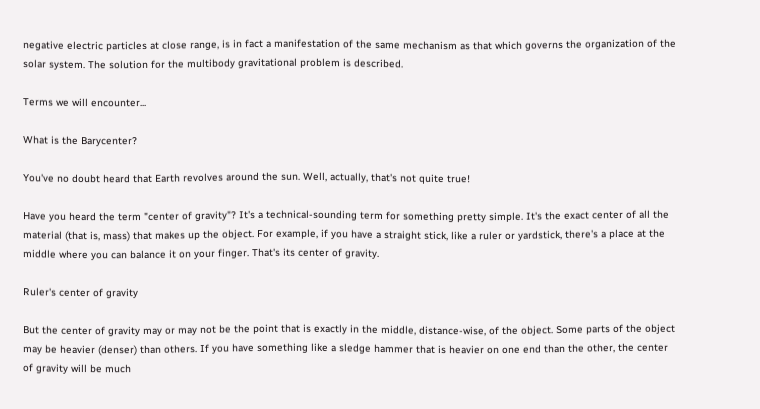negative electric particles at close range, is in fact a manifestation of the same mechanism as that which governs the organization of the solar system. The solution for the multibody gravitational problem is described.

Terms we will encounter...

What is the Barycenter?

You've no doubt heard that Earth revolves around the sun. Well, actually, that's not quite true!

Have you heard the term "center of gravity"? It's a technical-sounding term for something pretty simple. It's the exact center of all the material (that is, mass) that makes up the object. For example, if you have a straight stick, like a ruler or yardstick, there's a place at the middle where you can balance it on your finger. That's its center of gravity.

Ruler's center of gravity

But the center of gravity may or may not be the point that is exactly in the middle, distance-wise, of the object. Some parts of the object may be heavier (denser) than others. If you have something like a sledge hammer that is heavier on one end than the other, the center of gravity will be much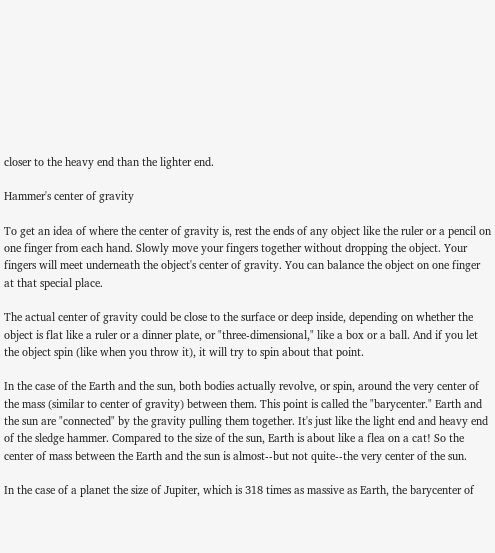closer to the heavy end than the lighter end.

Hammer's center of gravity

To get an idea of where the center of gravity is, rest the ends of any object like the ruler or a pencil on one finger from each hand. Slowly move your fingers together without dropping the object. Your fingers will meet underneath the object's center of gravity. You can balance the object on one finger at that special place.

The actual center of gravity could be close to the surface or deep inside, depending on whether the object is flat like a ruler or a dinner plate, or "three-dimensional," like a box or a ball. And if you let the object spin (like when you throw it), it will try to spin about that point.

In the case of the Earth and the sun, both bodies actually revolve, or spin, around the very center of the mass (similar to center of gravity) between them. This point is called the "barycenter." Earth and the sun are "connected" by the gravity pulling them together. It's just like the light end and heavy end of the sledge hammer. Compared to the size of the sun, Earth is about like a flea on a cat! So the center of mass between the Earth and the sun is almost--but not quite--the very center of the sun.

In the case of a planet the size of Jupiter, which is 318 times as massive as Earth, the barycenter of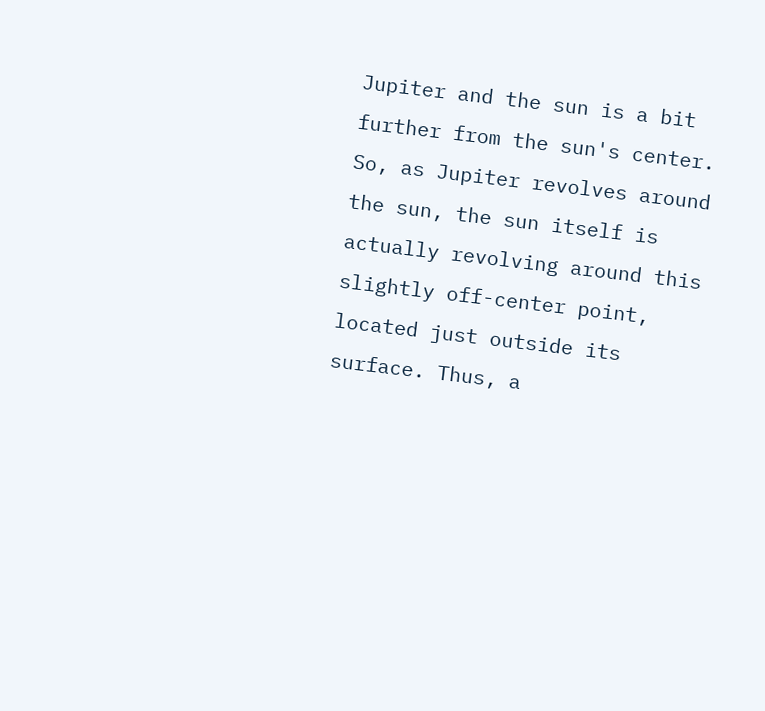Jupiter and the sun is a bit further from the sun's center. So, as Jupiter revolves around the sun, the sun itself is actually revolving around this slightly off-center point, located just outside its surface. Thus, a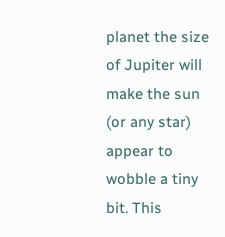planet the size of Jupiter will make the sun (or any star) appear to wobble a tiny bit. This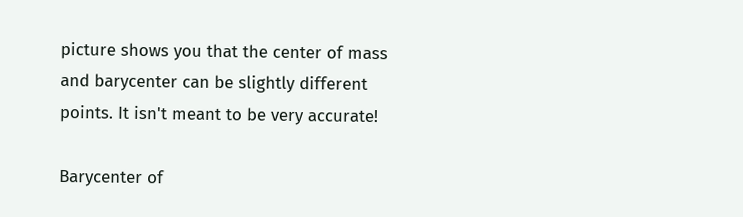picture shows you that the center of mass and barycenter can be slightly different points. It isn't meant to be very accurate!

Barycenter of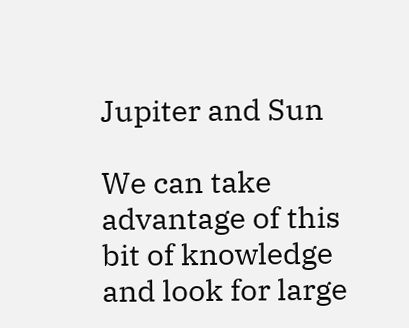Jupiter and Sun

We can take advantage of this bit of knowledge and look for large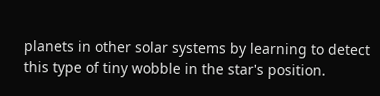planets in other solar systems by learning to detect this type of tiny wobble in the star's position.